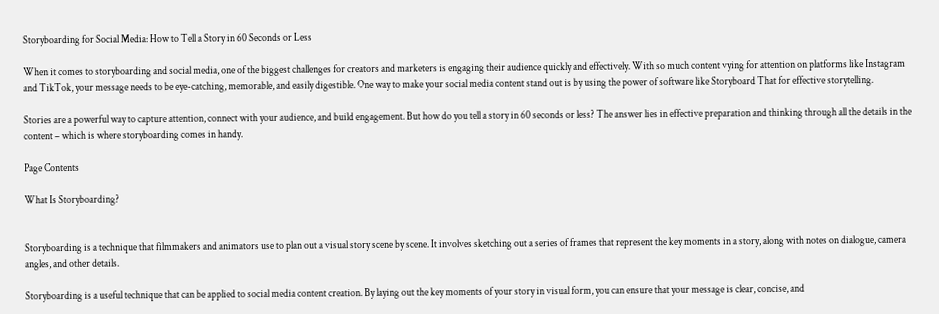Storyboarding for Social Media: How to Tell a Story in 60 Seconds or Less

When it comes to storyboarding and social media, one of the biggest challenges for creators and marketers is engaging their audience quickly and effectively. With so much content vying for attention on platforms like Instagram and TikTok, your message needs to be eye-catching, memorable, and easily digestible. One way to make your social media content stand out is by using the power of software like Storyboard That for effective storytelling.

Stories are a powerful way to capture attention, connect with your audience, and build engagement. But how do you tell a story in 60 seconds or less? The answer lies in effective preparation and thinking through all the details in the content – which is where storyboarding comes in handy.

Page Contents

What Is Storyboarding?


Storyboarding is a technique that filmmakers and animators use to plan out a visual story scene by scene. It involves sketching out a series of frames that represent the key moments in a story, along with notes on dialogue, camera angles, and other details.

Storyboarding is a useful technique that can be applied to social media content creation. By laying out the key moments of your story in visual form, you can ensure that your message is clear, concise, and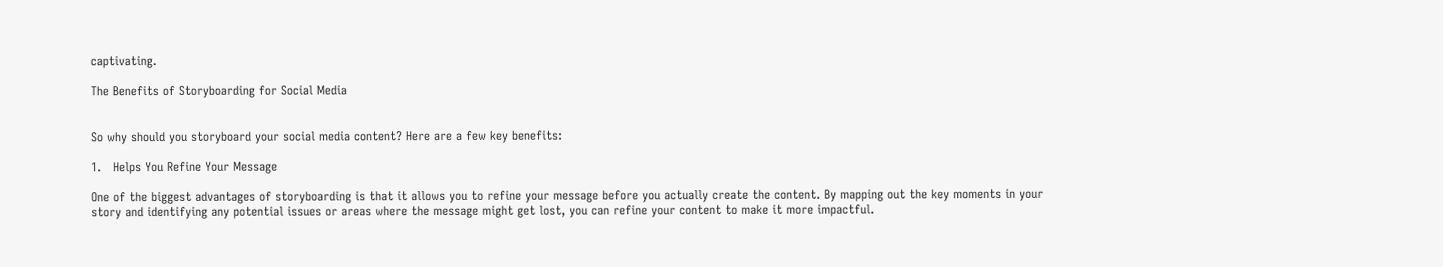captivating.

The Benefits of Storyboarding for Social Media


So why should you storyboard your social media content? Here are a few key benefits:

1.   Helps You Refine Your Message

One of the biggest advantages of storyboarding is that it allows you to refine your message before you actually create the content. By mapping out the key moments in your story and identifying any potential issues or areas where the message might get lost, you can refine your content to make it more impactful.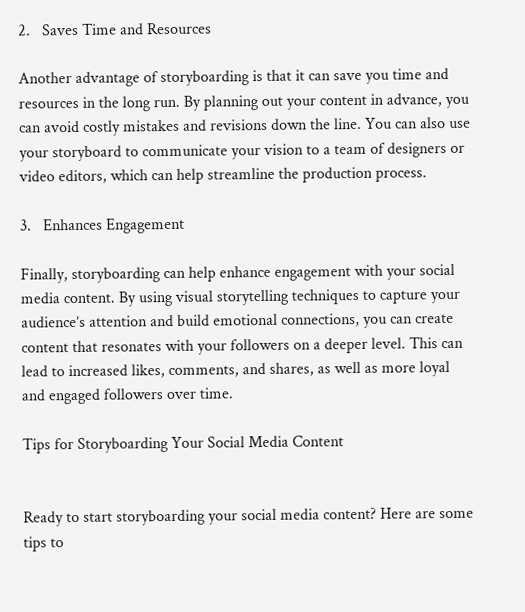2.   Saves Time and Resources

Another advantage of storyboarding is that it can save you time and resources in the long run. By planning out your content in advance, you can avoid costly mistakes and revisions down the line. You can also use your storyboard to communicate your vision to a team of designers or video editors, which can help streamline the production process.

3.   Enhances Engagement

Finally, storyboarding can help enhance engagement with your social media content. By using visual storytelling techniques to capture your audience’s attention and build emotional connections, you can create content that resonates with your followers on a deeper level. This can lead to increased likes, comments, and shares, as well as more loyal and engaged followers over time.

Tips for Storyboarding Your Social Media Content


Ready to start storyboarding your social media content? Here are some tips to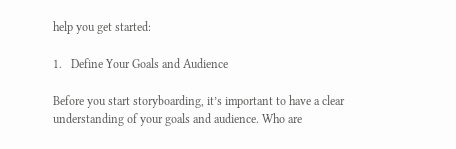help you get started:

1.   Define Your Goals and Audience

Before you start storyboarding, it’s important to have a clear understanding of your goals and audience. Who are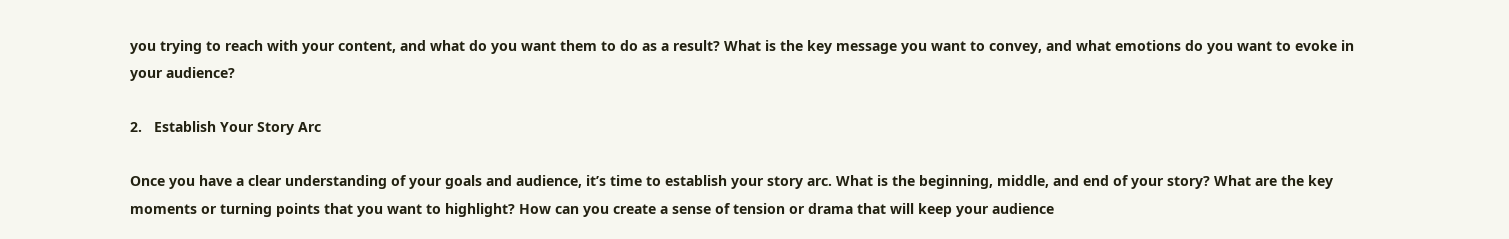you trying to reach with your content, and what do you want them to do as a result? What is the key message you want to convey, and what emotions do you want to evoke in your audience?

2.   Establish Your Story Arc

Once you have a clear understanding of your goals and audience, it’s time to establish your story arc. What is the beginning, middle, and end of your story? What are the key moments or turning points that you want to highlight? How can you create a sense of tension or drama that will keep your audience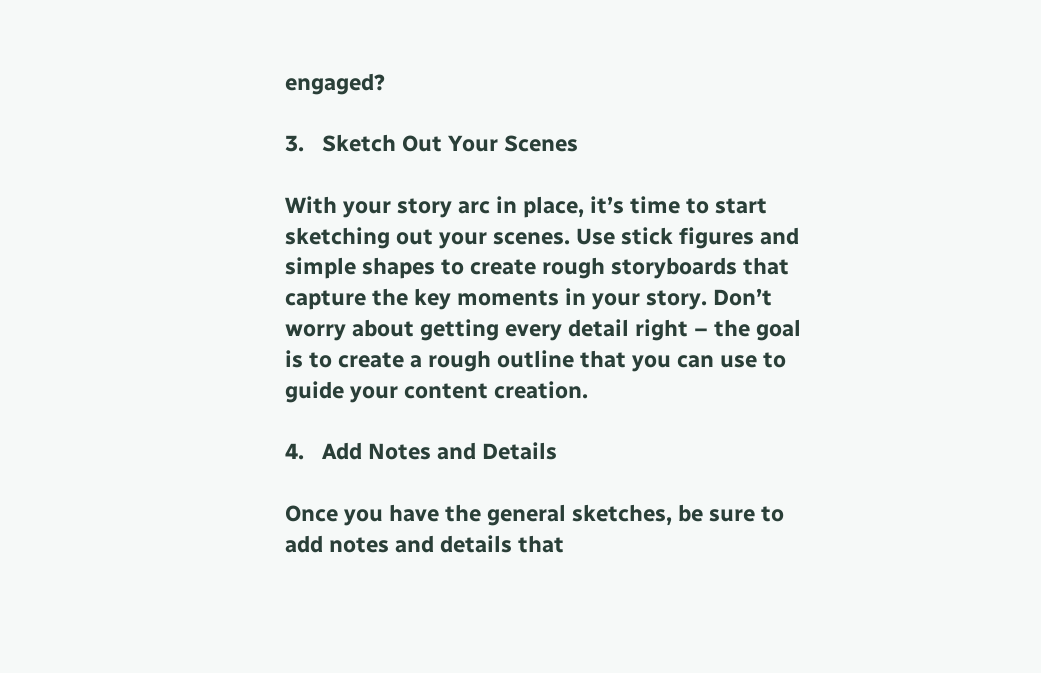engaged?

3.   Sketch Out Your Scenes

With your story arc in place, it’s time to start sketching out your scenes. Use stick figures and simple shapes to create rough storyboards that capture the key moments in your story. Don’t worry about getting every detail right – the goal is to create a rough outline that you can use to guide your content creation.

4.   Add Notes and Details

Once you have the general sketches, be sure to add notes and details that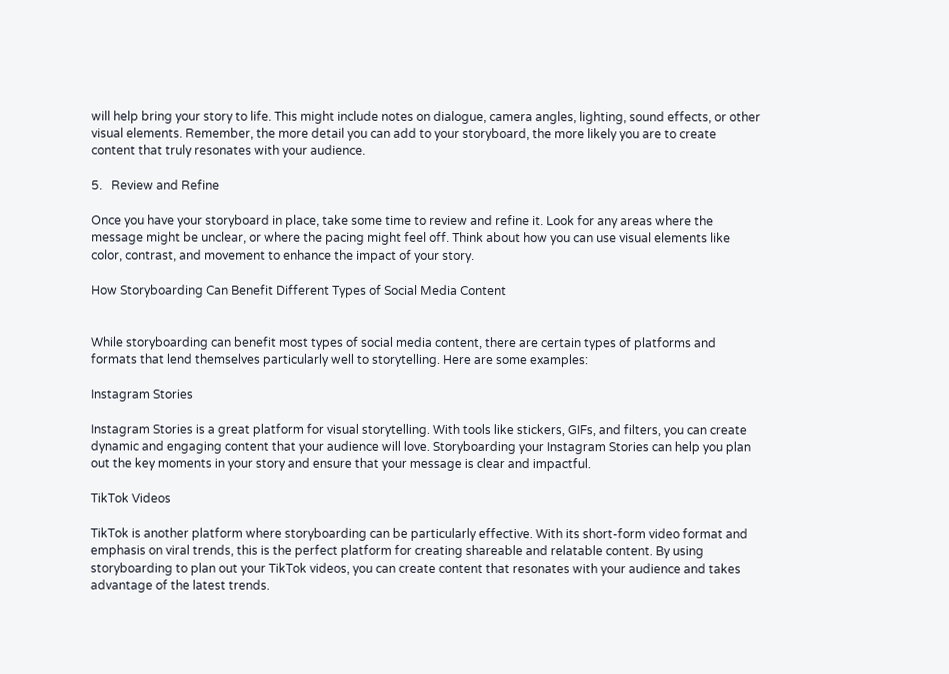will help bring your story to life. This might include notes on dialogue, camera angles, lighting, sound effects, or other visual elements. Remember, the more detail you can add to your storyboard, the more likely you are to create content that truly resonates with your audience.

5.   Review and Refine

Once you have your storyboard in place, take some time to review and refine it. Look for any areas where the message might be unclear, or where the pacing might feel off. Think about how you can use visual elements like color, contrast, and movement to enhance the impact of your story.

How Storyboarding Can Benefit Different Types of Social Media Content


While storyboarding can benefit most types of social media content, there are certain types of platforms and formats that lend themselves particularly well to storytelling. Here are some examples:

Instagram Stories

Instagram Stories is a great platform for visual storytelling. With tools like stickers, GIFs, and filters, you can create dynamic and engaging content that your audience will love. Storyboarding your Instagram Stories can help you plan out the key moments in your story and ensure that your message is clear and impactful.

TikTok Videos

TikTok is another platform where storyboarding can be particularly effective. With its short-form video format and emphasis on viral trends, this is the perfect platform for creating shareable and relatable content. By using storyboarding to plan out your TikTok videos, you can create content that resonates with your audience and takes advantage of the latest trends.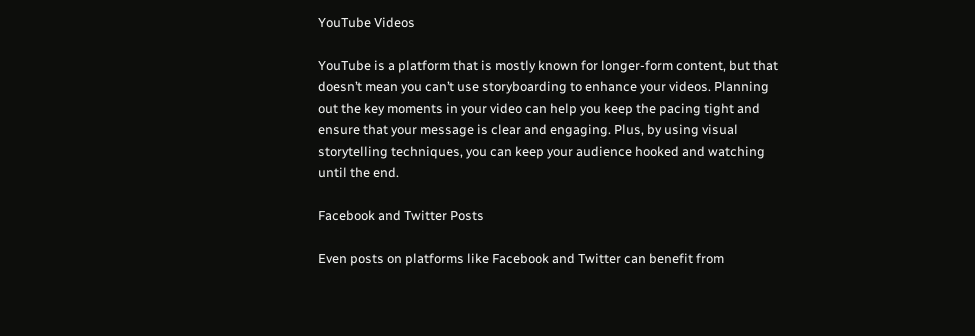YouTube Videos

YouTube is a platform that is mostly known for longer-form content, but that doesn’t mean you can’t use storyboarding to enhance your videos. Planning out the key moments in your video can help you keep the pacing tight and ensure that your message is clear and engaging. Plus, by using visual storytelling techniques, you can keep your audience hooked and watching until the end.

Facebook and Twitter Posts

Even posts on platforms like Facebook and Twitter can benefit from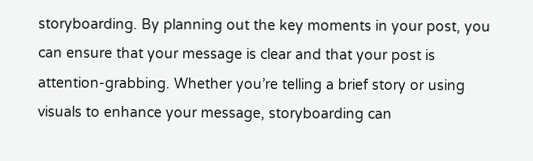storyboarding. By planning out the key moments in your post, you can ensure that your message is clear and that your post is attention-grabbing. Whether you’re telling a brief story or using visuals to enhance your message, storyboarding can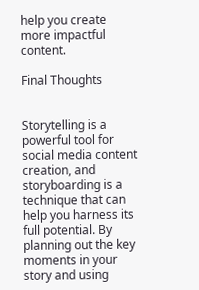help you create more impactful content.

Final Thoughts


Storytelling is a powerful tool for social media content creation, and storyboarding is a technique that can help you harness its full potential. By planning out the key moments in your story and using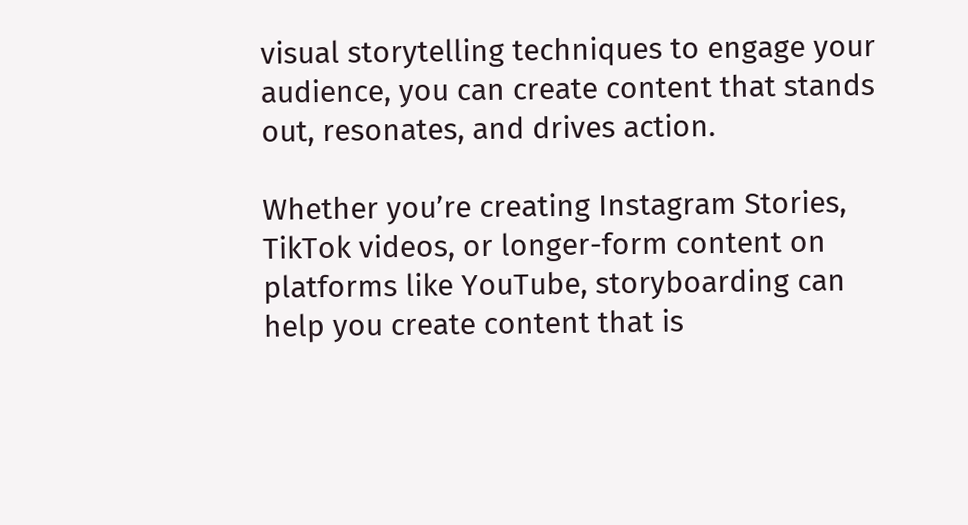visual storytelling techniques to engage your audience, you can create content that stands out, resonates, and drives action.

Whether you’re creating Instagram Stories, TikTok videos, or longer-form content on platforms like YouTube, storyboarding can help you create content that is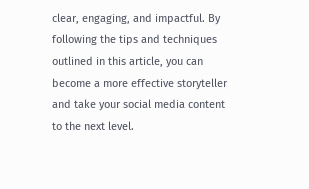clear, engaging, and impactful. By following the tips and techniques outlined in this article, you can become a more effective storyteller and take your social media content to the next level.